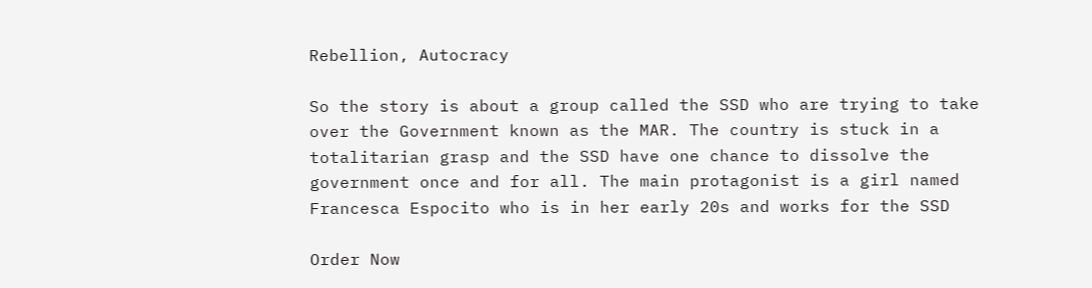Rebellion, Autocracy

So the story is about a group called the SSD who are trying to take over the Government known as the MAR. The country is stuck in a totalitarian grasp and the SSD have one chance to dissolve the government once and for all. The main protagonist is a girl named Francesca Espocito who is in her early 20s and works for the SSD

Order Now